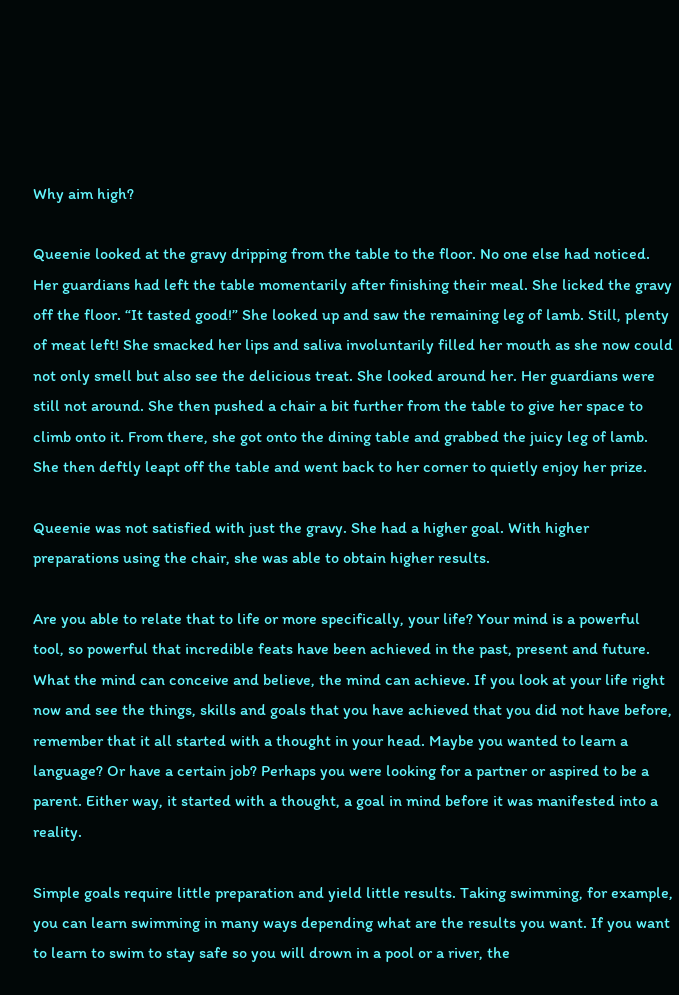Why aim high?

Queenie looked at the gravy dripping from the table to the floor. No one else had noticed. Her guardians had left the table momentarily after finishing their meal. She licked the gravy off the floor. “It tasted good!” She looked up and saw the remaining leg of lamb. Still, plenty of meat left! She smacked her lips and saliva involuntarily filled her mouth as she now could not only smell but also see the delicious treat. She looked around her. Her guardians were still not around. She then pushed a chair a bit further from the table to give her space to climb onto it. From there, she got onto the dining table and grabbed the juicy leg of lamb. She then deftly leapt off the table and went back to her corner to quietly enjoy her prize.

Queenie was not satisfied with just the gravy. She had a higher goal. With higher preparations using the chair, she was able to obtain higher results.

Are you able to relate that to life or more specifically, your life? Your mind is a powerful tool, so powerful that incredible feats have been achieved in the past, present and future. What the mind can conceive and believe, the mind can achieve. If you look at your life right now and see the things, skills and goals that you have achieved that you did not have before, remember that it all started with a thought in your head. Maybe you wanted to learn a language? Or have a certain job? Perhaps you were looking for a partner or aspired to be a parent. Either way, it started with a thought, a goal in mind before it was manifested into a reality.

Simple goals require little preparation and yield little results. Taking swimming, for example, you can learn swimming in many ways depending what are the results you want. If you want to learn to swim to stay safe so you will drown in a pool or a river, the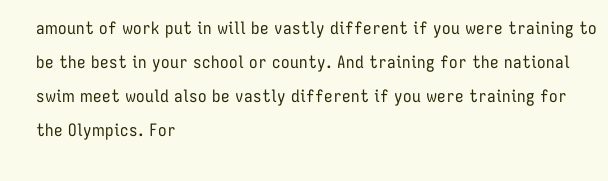amount of work put in will be vastly different if you were training to be the best in your school or county. And training for the national swim meet would also be vastly different if you were training for the Olympics. For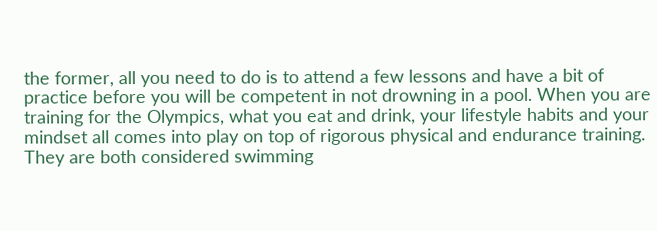the former, all you need to do is to attend a few lessons and have a bit of practice before you will be competent in not drowning in a pool. When you are training for the Olympics, what you eat and drink, your lifestyle habits and your mindset all comes into play on top of rigorous physical and endurance training. They are both considered swimming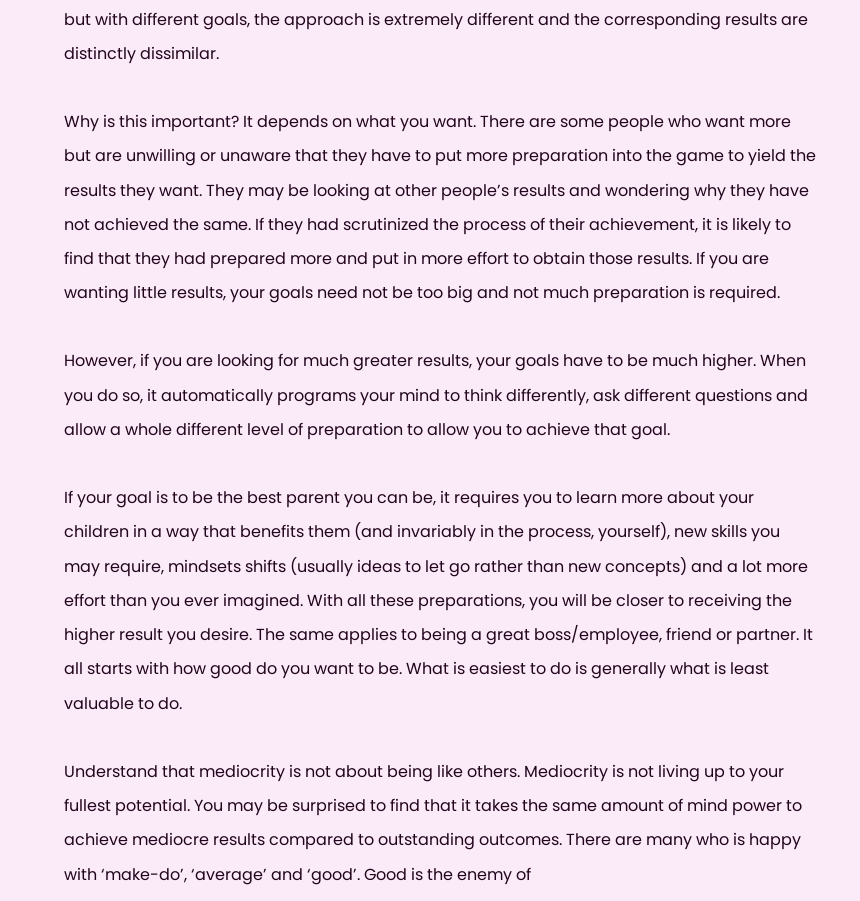but with different goals, the approach is extremely different and the corresponding results are distinctly dissimilar.

Why is this important? It depends on what you want. There are some people who want more but are unwilling or unaware that they have to put more preparation into the game to yield the results they want. They may be looking at other people’s results and wondering why they have not achieved the same. If they had scrutinized the process of their achievement, it is likely to find that they had prepared more and put in more effort to obtain those results. If you are wanting little results, your goals need not be too big and not much preparation is required.

However, if you are looking for much greater results, your goals have to be much higher. When you do so, it automatically programs your mind to think differently, ask different questions and allow a whole different level of preparation to allow you to achieve that goal.

If your goal is to be the best parent you can be, it requires you to learn more about your children in a way that benefits them (and invariably in the process, yourself), new skills you may require, mindsets shifts (usually ideas to let go rather than new concepts) and a lot more effort than you ever imagined. With all these preparations, you will be closer to receiving the higher result you desire. The same applies to being a great boss/employee, friend or partner. It all starts with how good do you want to be. What is easiest to do is generally what is least valuable to do.

Understand that mediocrity is not about being like others. Mediocrity is not living up to your fullest potential. You may be surprised to find that it takes the same amount of mind power to achieve mediocre results compared to outstanding outcomes. There are many who is happy with ‘make-do’, ‘average’ and ‘good’. Good is the enemy of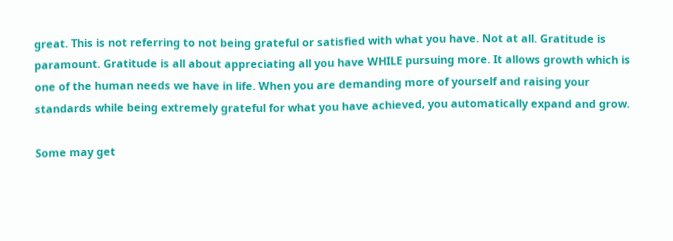great. This is not referring to not being grateful or satisfied with what you have. Not at all. Gratitude is paramount. Gratitude is all about appreciating all you have WHILE pursuing more. It allows growth which is one of the human needs we have in life. When you are demanding more of yourself and raising your standards while being extremely grateful for what you have achieved, you automatically expand and grow.

Some may get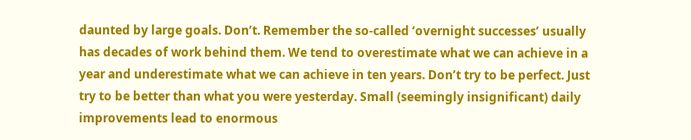daunted by large goals. Don’t. Remember the so-called ‘overnight successes’ usually has decades of work behind them. We tend to overestimate what we can achieve in a year and underestimate what we can achieve in ten years. Don’t try to be perfect. Just try to be better than what you were yesterday. Small (seemingly insignificant) daily improvements lead to enormous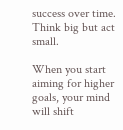success over time. Think big but act small.

When you start aiming for higher goals, your mind will shift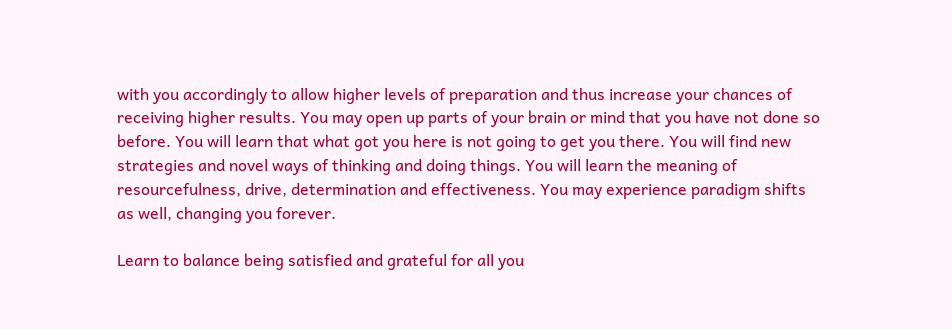with you accordingly to allow higher levels of preparation and thus increase your chances of receiving higher results. You may open up parts of your brain or mind that you have not done so before. You will learn that what got you here is not going to get you there. You will find new strategies and novel ways of thinking and doing things. You will learn the meaning of resourcefulness, drive, determination and effectiveness. You may experience paradigm shifts as well, changing you forever.

Learn to balance being satisfied and grateful for all you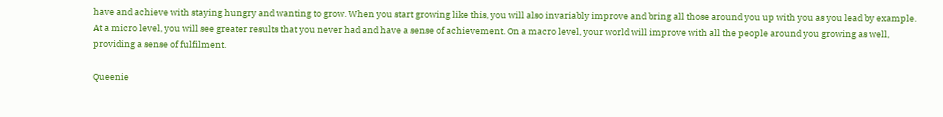have and achieve with staying hungry and wanting to grow. When you start growing like this, you will also invariably improve and bring all those around you up with you as you lead by example. At a micro level, you will see greater results that you never had and have a sense of achievement. On a macro level, your world will improve with all the people around you growing as well, providing a sense of fulfilment.

Queenie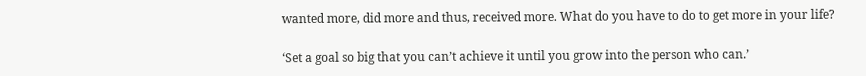wanted more, did more and thus, received more. What do you have to do to get more in your life?

‘Set a goal so big that you can’t achieve it until you grow into the person who can.’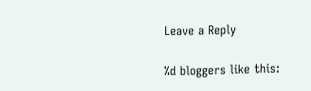Leave a Reply

%d bloggers like this: